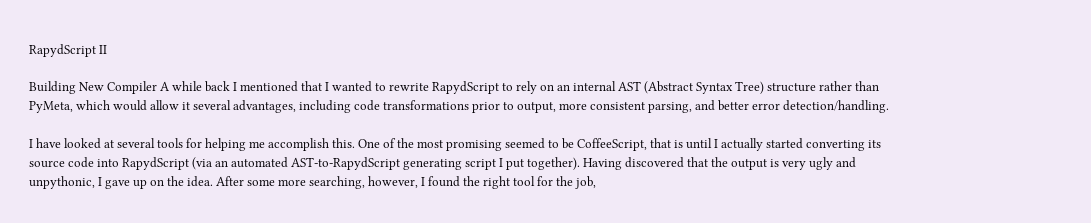RapydScript II

Building New Compiler A while back I mentioned that I wanted to rewrite RapydScript to rely on an internal AST (Abstract Syntax Tree) structure rather than PyMeta, which would allow it several advantages, including code transformations prior to output, more consistent parsing, and better error detection/handling.

I have looked at several tools for helping me accomplish this. One of the most promising seemed to be CoffeeScript, that is until I actually started converting its source code into RapydScript (via an automated AST-to-RapydScript generating script I put together). Having discovered that the output is very ugly and unpythonic, I gave up on the idea. After some more searching, however, I found the right tool for the job,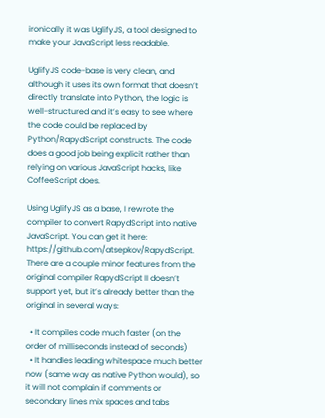ironically it was UglifyJS, a tool designed to make your JavaScript less readable.

UglifyJS code-base is very clean, and although it uses its own format that doesn’t directly translate into Python, the logic is well-structured and it’s easy to see where the code could be replaced by Python/RapydScript constructs. The code does a good job being explicit rather than relying on various JavaScript hacks, like CoffeeScript does.

Using UglifyJS as a base, I rewrote the compiler to convert RapydScript into native JavaScript. You can get it here: https://github.com/atsepkov/RapydScript. There are a couple minor features from the original compiler RapydScript II doesn’t support yet, but it’s already better than the original in several ways:

  • It compiles code much faster (on the order of milliseconds instead of seconds)
  • It handles leading whitespace much better now (same way as native Python would), so it will not complain if comments or secondary lines mix spaces and tabs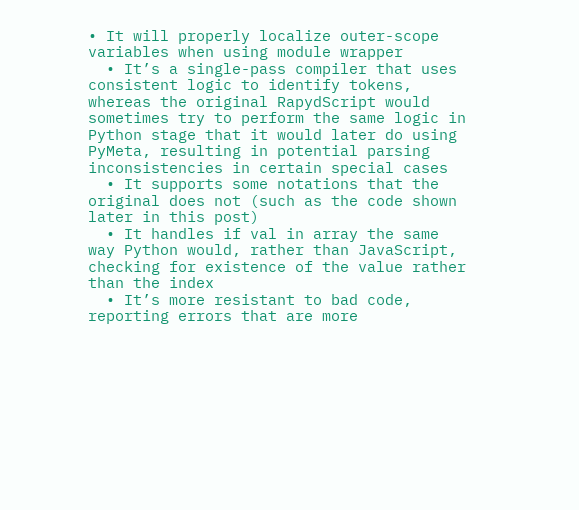• It will properly localize outer-scope variables when using module wrapper
  • It’s a single-pass compiler that uses consistent logic to identify tokens, whereas the original RapydScript would sometimes try to perform the same logic in Python stage that it would later do using PyMeta, resulting in potential parsing inconsistencies in certain special cases
  • It supports some notations that the original does not (such as the code shown later in this post)
  • It handles if val in array the same way Python would, rather than JavaScript, checking for existence of the value rather than the index
  • It’s more resistant to bad code, reporting errors that are more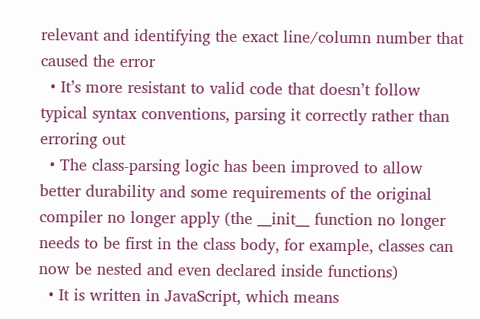relevant and identifying the exact line/column number that caused the error
  • It’s more resistant to valid code that doesn’t follow typical syntax conventions, parsing it correctly rather than erroring out
  • The class-parsing logic has been improved to allow better durability and some requirements of the original compiler no longer apply (the __init__ function no longer needs to be first in the class body, for example, classes can now be nested and even declared inside functions)
  • It is written in JavaScript, which means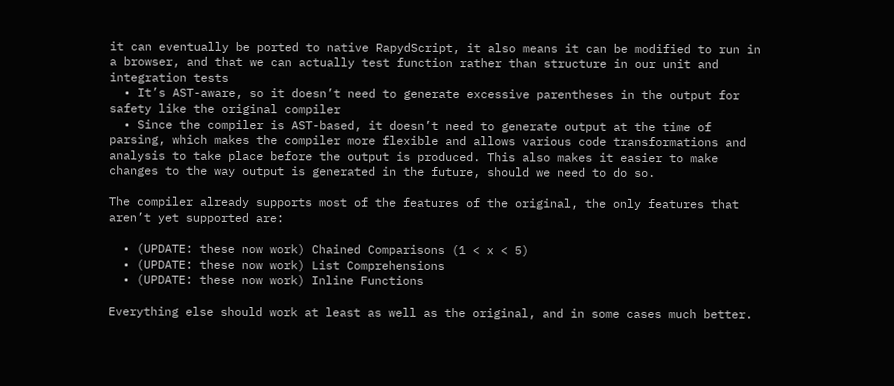it can eventually be ported to native RapydScript, it also means it can be modified to run in a browser, and that we can actually test function rather than structure in our unit and integration tests
  • It’s AST-aware, so it doesn’t need to generate excessive parentheses in the output for safety like the original compiler
  • Since the compiler is AST-based, it doesn’t need to generate output at the time of parsing, which makes the compiler more flexible and allows various code transformations and analysis to take place before the output is produced. This also makes it easier to make changes to the way output is generated in the future, should we need to do so.

The compiler already supports most of the features of the original, the only features that aren’t yet supported are:

  • (UPDATE: these now work) Chained Comparisons (1 < x < 5)
  • (UPDATE: these now work) List Comprehensions
  • (UPDATE: these now work) Inline Functions

Everything else should work at least as well as the original, and in some cases much better.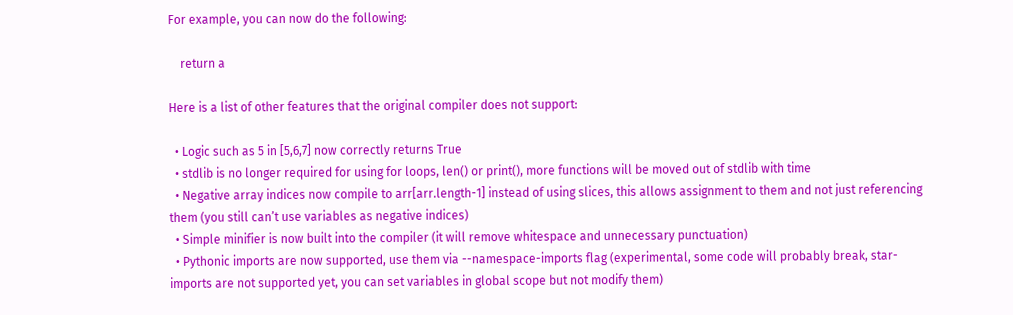For example, you can now do the following:

    return a

Here is a list of other features that the original compiler does not support:

  • Logic such as 5 in [5,6,7] now correctly returns True
  • stdlib is no longer required for using for loops, len() or print(), more functions will be moved out of stdlib with time
  • Negative array indices now compile to arr[arr.length-1] instead of using slices, this allows assignment to them and not just referencing them (you still can’t use variables as negative indices)
  • Simple minifier is now built into the compiler (it will remove whitespace and unnecessary punctuation)
  • Pythonic imports are now supported, use them via --namespace-imports flag (experimental, some code will probably break, star-imports are not supported yet, you can set variables in global scope but not modify them)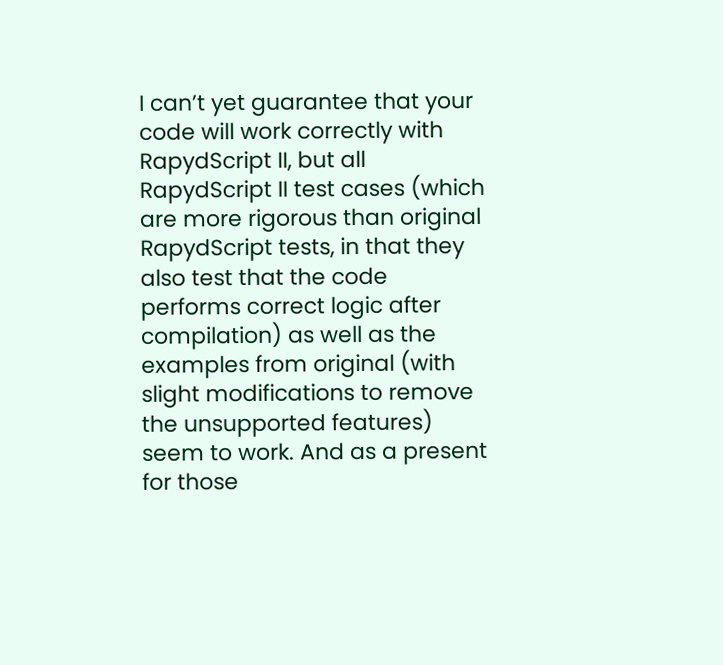I can’t yet guarantee that your code will work correctly with RapydScript II, but all RapydScript II test cases (which are more rigorous than original RapydScript tests, in that they also test that the code performs correct logic after compilation) as well as the examples from original (with slight modifications to remove the unsupported features) seem to work. And as a present for those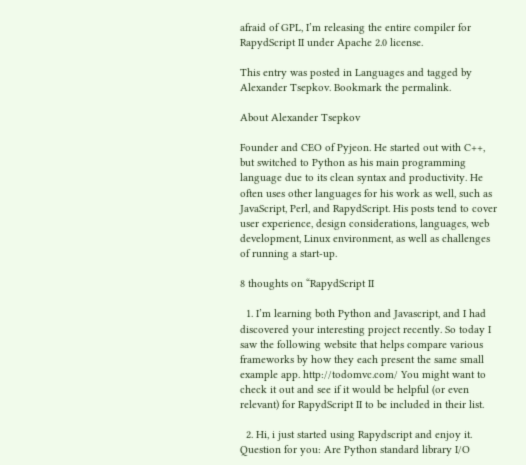afraid of GPL, I’m releasing the entire compiler for RapydScript II under Apache 2.0 license.

This entry was posted in Languages and tagged by Alexander Tsepkov. Bookmark the permalink.

About Alexander Tsepkov

Founder and CEO of Pyjeon. He started out with C++, but switched to Python as his main programming language due to its clean syntax and productivity. He often uses other languages for his work as well, such as JavaScript, Perl, and RapydScript. His posts tend to cover user experience, design considerations, languages, web development, Linux environment, as well as challenges of running a start-up.

8 thoughts on “RapydScript II

  1. I’m learning both Python and Javascript, and I had discovered your interesting project recently. So today I saw the following website that helps compare various frameworks by how they each present the same small example app. http://todomvc.com/ You might want to check it out and see if it would be helpful (or even relevant) for RapydScript II to be included in their list.

  2. Hi, i just started using Rapydscript and enjoy it. Question for you: Are Python standard library I/O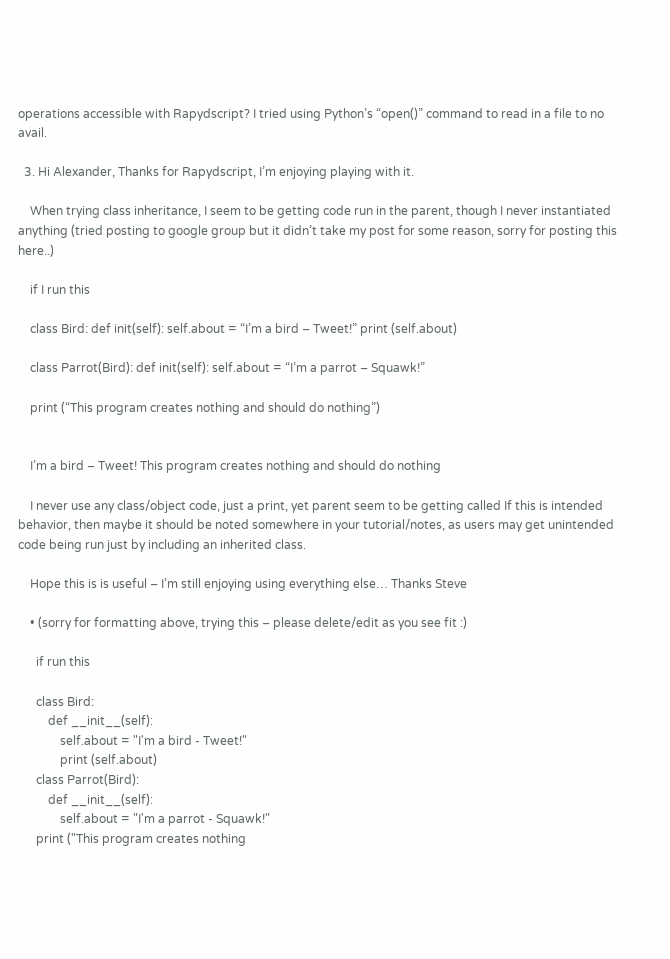operations accessible with Rapydscript? I tried using Python’s “open()” command to read in a file to no avail.

  3. Hi Alexander, Thanks for Rapydscript, I’m enjoying playing with it.

    When trying class inheritance, I seem to be getting code run in the parent, though I never instantiated anything (tried posting to google group but it didn’t take my post for some reason, sorry for posting this here..)

    if I run this

    class Bird: def init(self): self.about = “I’m a bird – Tweet!” print (self.about)

    class Parrot(Bird): def init(self): self.about = “I’m a parrot – Squawk!”

    print (“This program creates nothing and should do nothing”)


    I’m a bird – Tweet! This program creates nothing and should do nothing

    I never use any class/object code, just a print, yet parent seem to be getting called If this is intended behavior, then maybe it should be noted somewhere in your tutorial/notes, as users may get unintended code being run just by including an inherited class.

    Hope this is is useful – I’m still enjoying using everything else… Thanks Steve

    • (sorry for formatting above, trying this – please delete/edit as you see fit :)

      if run this

      class Bird:
          def __init__(self):
              self.about = "I'm a bird - Tweet!"
              print (self.about)
      class Parrot(Bird):
          def __init__(self):
              self.about = "I'm a parrot - Squawk!"
      print ("This program creates nothing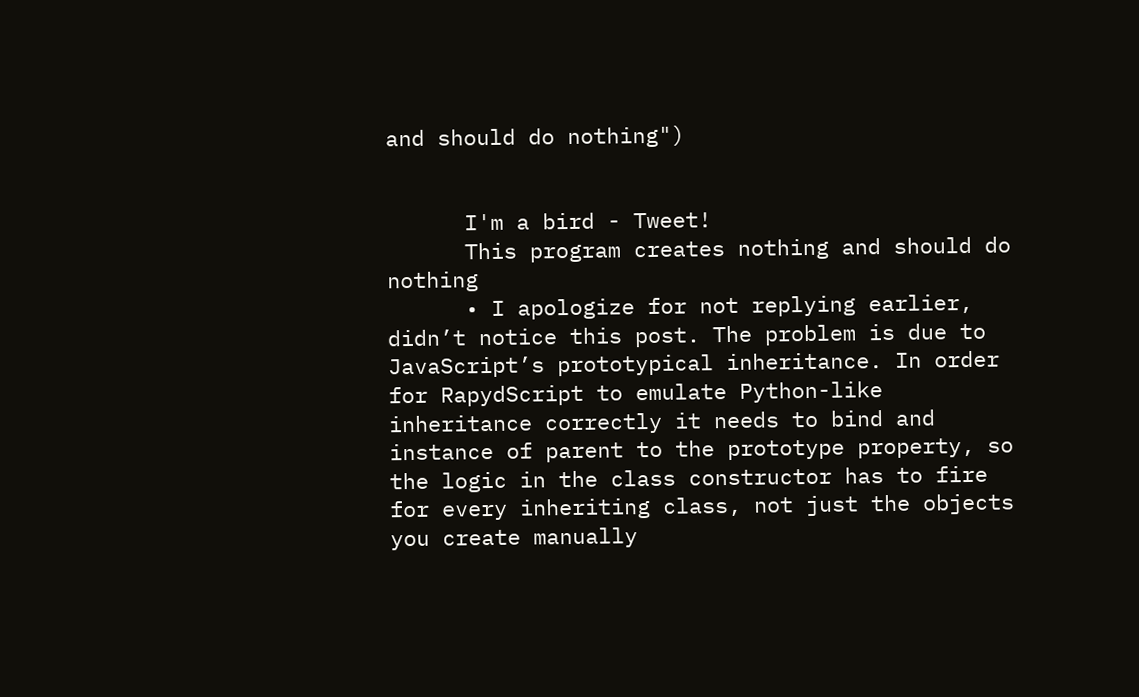and should do nothing")


      I'm a bird - Tweet!
      This program creates nothing and should do nothing
      • I apologize for not replying earlier, didn’t notice this post. The problem is due to JavaScript’s prototypical inheritance. In order for RapydScript to emulate Python-like inheritance correctly it needs to bind and instance of parent to the prototype property, so the logic in the class constructor has to fire for every inheriting class, not just the objects you create manually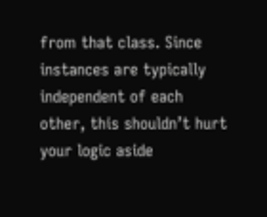from that class. Since instances are typically independent of each other, this shouldn’t hurt your logic aside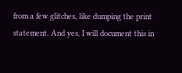from a few glitches, like dumping the print statement. And yes, I will document this in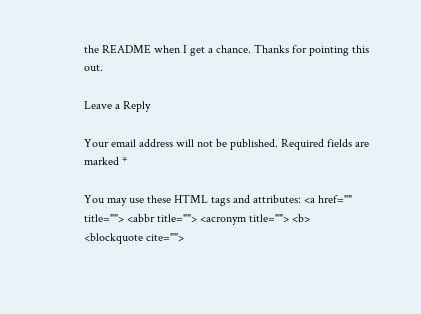the README when I get a chance. Thanks for pointing this out.

Leave a Reply

Your email address will not be published. Required fields are marked *

You may use these HTML tags and attributes: <a href="" title=""> <abbr title=""> <acronym title=""> <b> <blockquote cite="">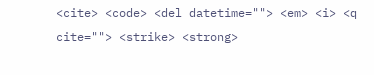<cite> <code> <del datetime=""> <em> <i> <q cite=""> <strike> <strong>